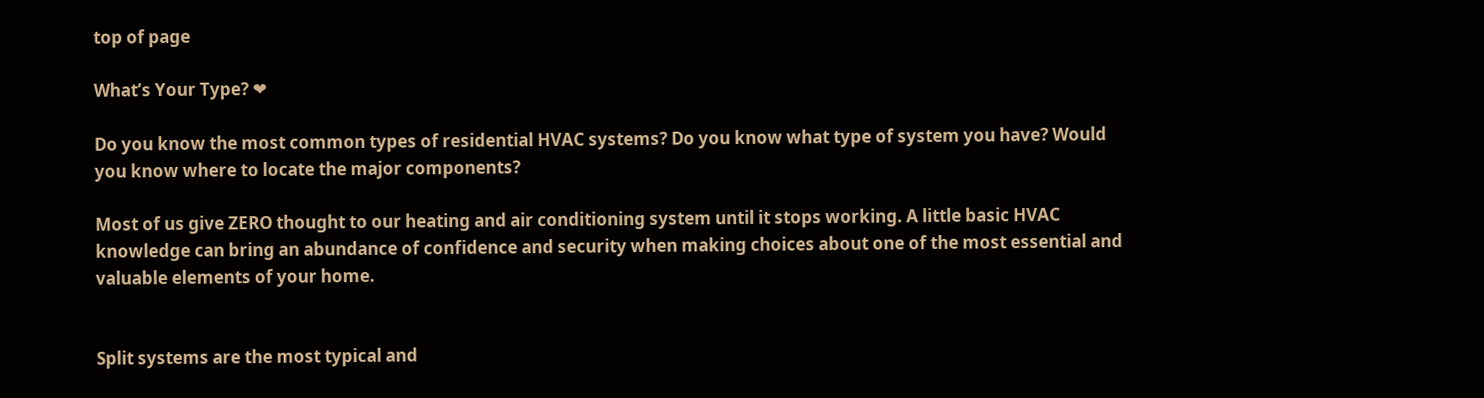top of page

What’s Your Type? ❤

Do you know the most common types of residential HVAC systems? Do you know what type of system you have? Would you know where to locate the major components?

Most of us give ZERO thought to our heating and air conditioning system until it stops working. A little basic HVAC knowledge can bring an abundance of confidence and security when making choices about one of the most essential and valuable elements of your home.


Split systems are the most typical and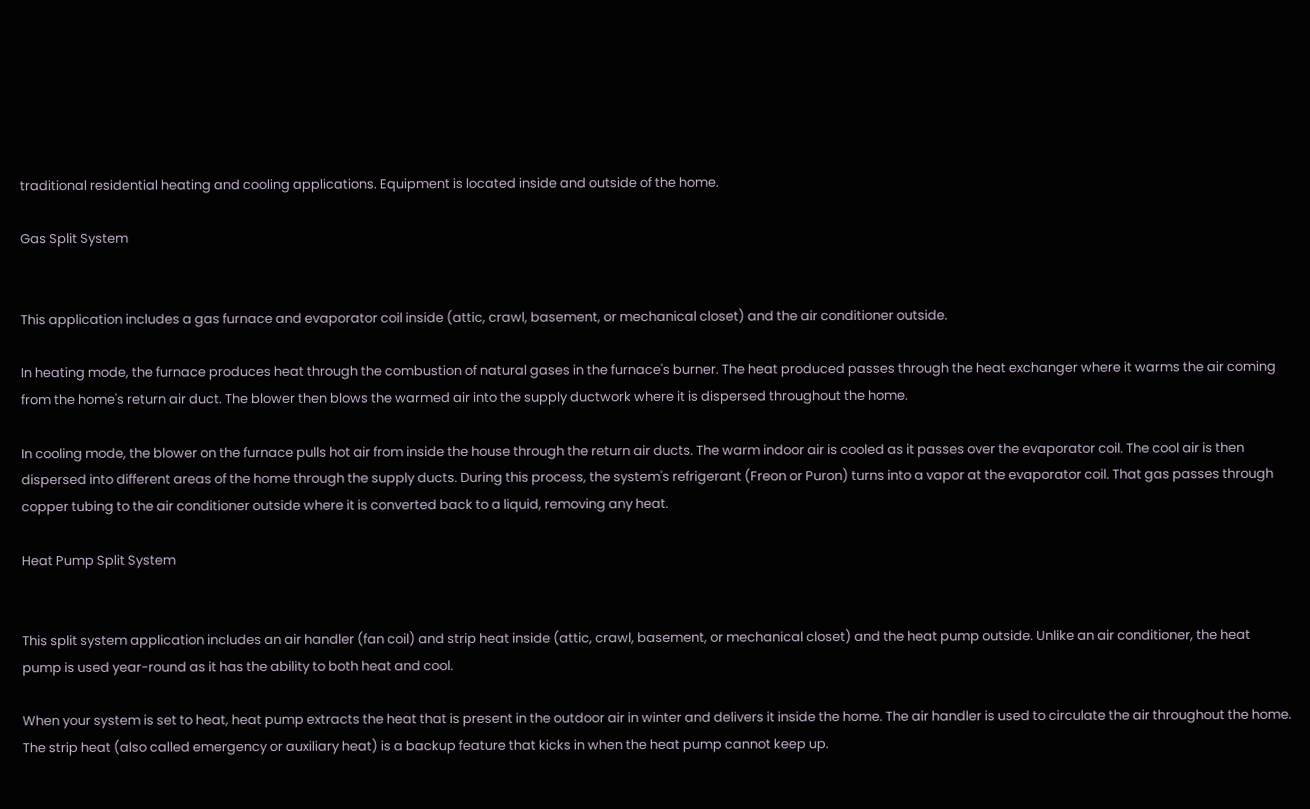traditional residential heating and cooling applications. Equipment is located inside and outside of the home.

Gas Split System


This application includes a gas furnace and evaporator coil inside (attic, crawl, basement, or mechanical closet) and the air conditioner outside.

In heating mode, the furnace produces heat through the combustion of natural gases in the furnace's burner. The heat produced passes through the heat exchanger where it warms the air coming from the home's return air duct. The blower then blows the warmed air into the supply ductwork where it is dispersed throughout the home.

In cooling mode, the blower on the furnace pulls hot air from inside the house through the return air ducts. The warm indoor air is cooled as it passes over the evaporator coil. The cool air is then dispersed into different areas of the home through the supply ducts. During this process, the system's refrigerant (Freon or Puron) turns into a vapor at the evaporator coil. That gas passes through copper tubing to the air conditioner outside where it is converted back to a liquid, removing any heat.

Heat Pump Split System


This split system application includes an air handler (fan coil) and strip heat inside (attic, crawl, basement, or mechanical closet) and the heat pump outside. Unlike an air conditioner, the heat pump is used year-round as it has the ability to both heat and cool.

When your system is set to heat, heat pump extracts the heat that is present in the outdoor air in winter and delivers it inside the home. The air handler is used to circulate the air throughout the home. The strip heat (also called emergency or auxiliary heat) is a backup feature that kicks in when the heat pump cannot keep up.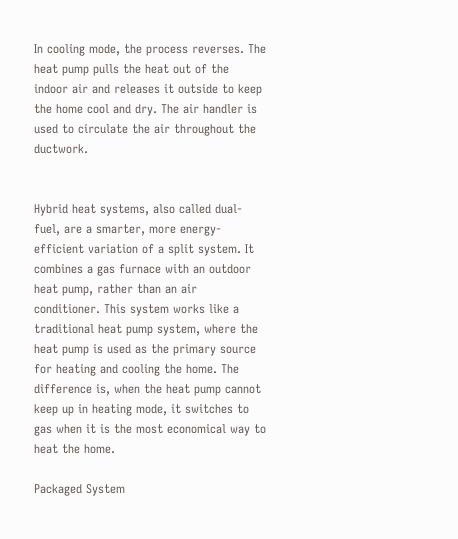In cooling mode, the process reverses. The heat pump pulls the heat out of the indoor air and releases it outside to keep the home cool and dry. The air handler is used to circulate the air throughout the ductwork.


Hybrid heat systems, also called dual-fuel, are a smarter, more energy-efficient variation of a split system. It combines a gas furnace with an outdoor heat pump, rather than an air conditioner. This system works like a traditional heat pump system, where the heat pump is used as the primary source for heating and cooling the home. The difference is, when the heat pump cannot keep up in heating mode, it switches to gas when it is the most economical way to heat the home.

Packaged System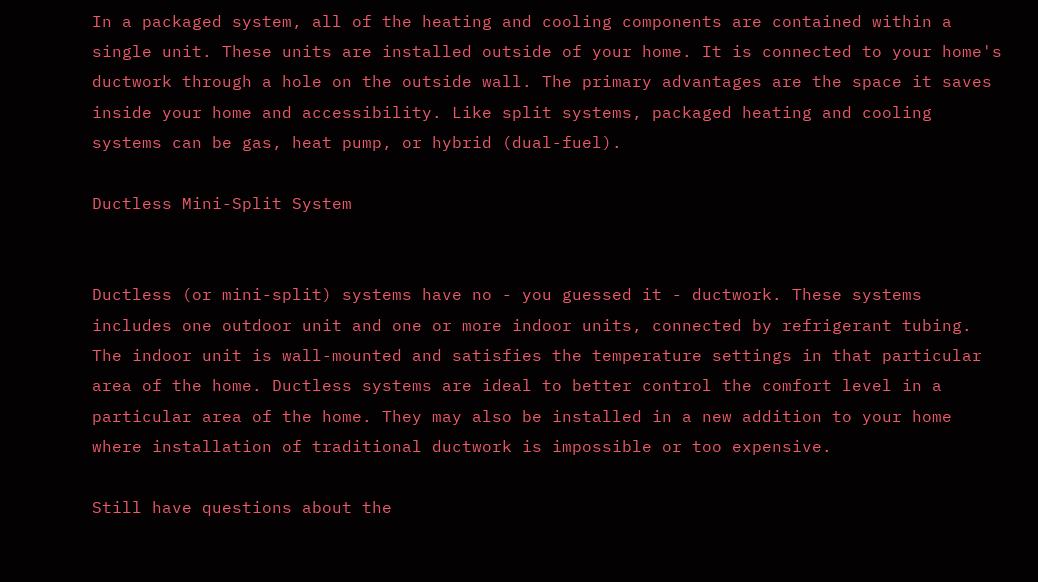In a packaged system, all of the heating and cooling components are contained within a single unit. These units are installed outside of your home. It is connected to your home's ductwork through a hole on the outside wall. The primary advantages are the space it saves inside your home and accessibility. Like split systems, packaged heating and cooling systems can be gas, heat pump, or hybrid (dual-fuel).

Ductless Mini-Split System


Ductless (or mini-split) systems have no - you guessed it - ductwork. These systems includes one outdoor unit and one or more indoor units, connected by refrigerant tubing. The indoor unit is wall-mounted and satisfies the temperature settings in that particular area of the home. Ductless systems are ideal to better control the comfort level in a particular area of the home. They may also be installed in a new addition to your home where installation of traditional ductwork is impossible or too expensive.

Still have questions about the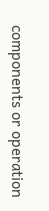components or operation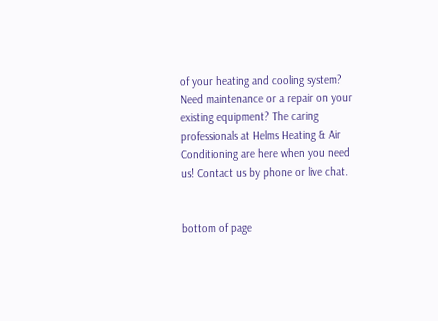of your heating and cooling system? Need maintenance or a repair on your existing equipment? The caring professionals at Helms Heating & Air Conditioning are here when you need us! Contact us by phone or live chat.


bottom of page